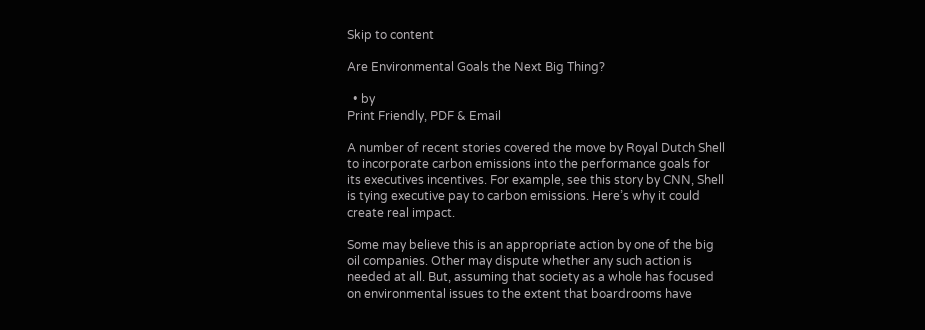Skip to content

Are Environmental Goals the Next Big Thing?

  • by
Print Friendly, PDF & Email

A number of recent stories covered the move by Royal Dutch Shell to incorporate carbon emissions into the performance goals for its executives incentives. For example, see this story by CNN, Shell is tying executive pay to carbon emissions. Here’s why it could create real impact.

Some may believe this is an appropriate action by one of the big oil companies. Other may dispute whether any such action is needed at all. But, assuming that society as a whole has focused on environmental issues to the extent that boardrooms have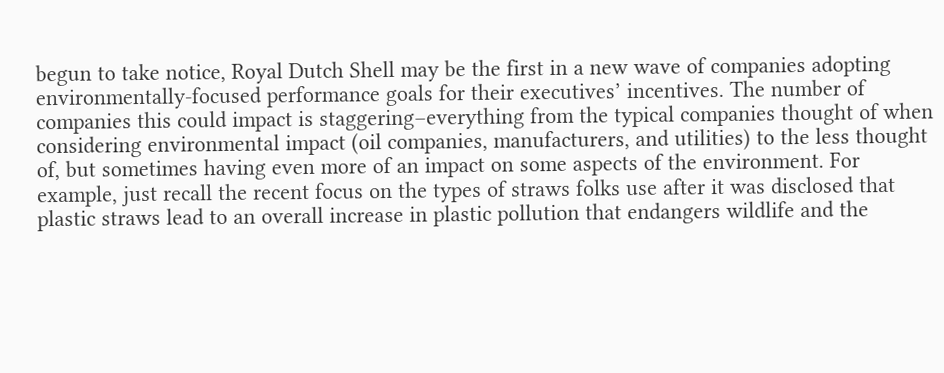begun to take notice, Royal Dutch Shell may be the first in a new wave of companies adopting environmentally-focused performance goals for their executives’ incentives. The number of companies this could impact is staggering–everything from the typical companies thought of when considering environmental impact (oil companies, manufacturers, and utilities) to the less thought of, but sometimes having even more of an impact on some aspects of the environment. For example, just recall the recent focus on the types of straws folks use after it was disclosed that plastic straws lead to an overall increase in plastic pollution that endangers wildlife and the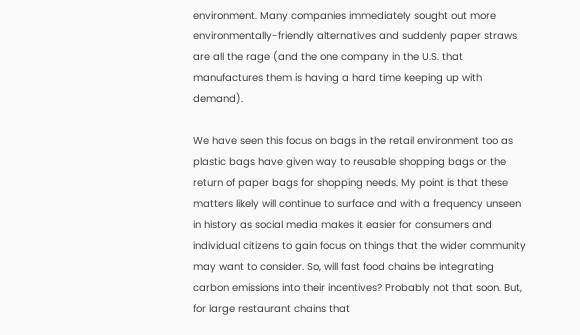environment. Many companies immediately sought out more environmentally-friendly alternatives and suddenly paper straws are all the rage (and the one company in the U.S. that manufactures them is having a hard time keeping up with demand).

We have seen this focus on bags in the retail environment too as plastic bags have given way to reusable shopping bags or the return of paper bags for shopping needs. My point is that these matters likely will continue to surface and with a frequency unseen in history as social media makes it easier for consumers and individual citizens to gain focus on things that the wider community may want to consider. So, will fast food chains be integrating carbon emissions into their incentives? Probably not that soon. But, for large restaurant chains that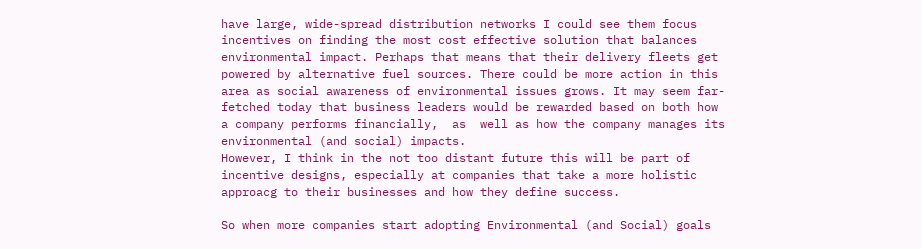have large, wide-spread distribution networks I could see them focus incentives on finding the most cost effective solution that balances environmental impact. Perhaps that means that their delivery fleets get powered by alternative fuel sources. There could be more action in this area as social awareness of environmental issues grows. It may seem far-fetched today that business leaders would be rewarded based on both how a company performs financially,  as  well as how the company manages its environmental (and social) impacts.
However, I think in the not too distant future this will be part of incentive designs, especially at companies that take a more holistic approacg to their businesses and how they define success.

So when more companies start adopting Environmental (and Social) goals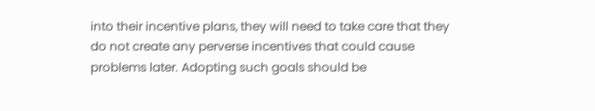into their incentive plans, they will need to take care that they do not create any perverse incentives that could cause problems later. Adopting such goals should be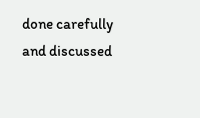done carefully and discussed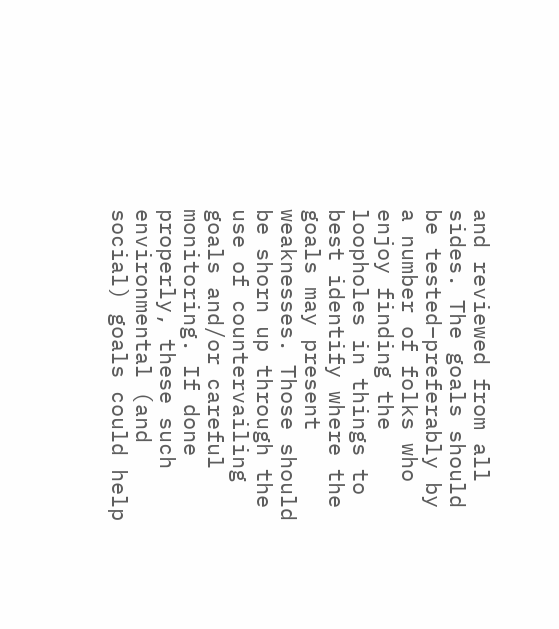and reviewed from all sides. The goals should be tested–preferably by a number of folks who enjoy finding the loopholes in things to best identify where the goals may present weaknesses. Those should be shorn up through the use of countervailing goals and/or careful monitoring. If done properly, these such environmental (and social) goals could help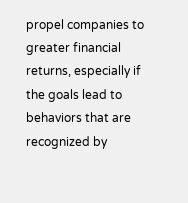propel companies to greater financial returns, especially if the goals lead to behaviors that are recognized by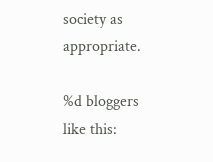society as appropriate.

%d bloggers like this: